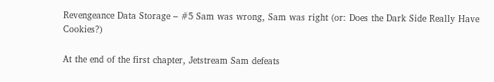Revengeance Data Storage – #5 Sam was wrong, Sam was right (or: Does the Dark Side Really Have Cookies?)

At the end of the first chapter, Jetstream Sam defeats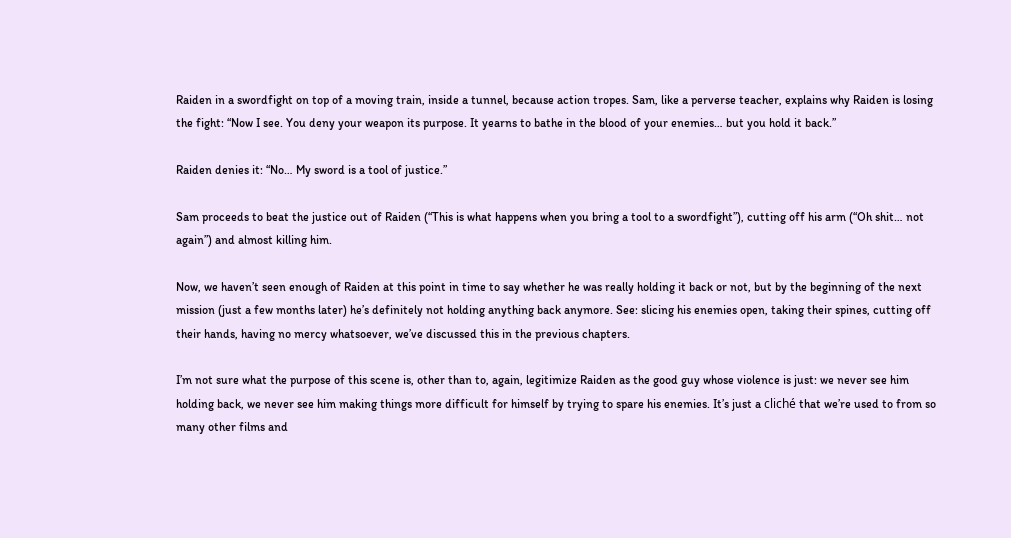Raiden in a swordfight on top of a moving train, inside a tunnel, because action tropes. Sam, like a perverse teacher, explains why Raiden is losing the fight: “Now I see. You deny your weapon its purpose. It yearns to bathe in the blood of your enemies… but you hold it back.”

Raiden denies it: “No… My sword is a tool of justice.”

Sam proceeds to beat the justice out of Raiden (“This is what happens when you bring a tool to a swordfight”), cutting off his arm (“Oh shit… not again”) and almost killing him.

Now, we haven’t seen enough of Raiden at this point in time to say whether he was really holding it back or not, but by the beginning of the next mission (just a few months later) he’s definitely not holding anything back anymore. See: slicing his enemies open, taking their spines, cutting off their hands, having no mercy whatsoever, we’ve discussed this in the previous chapters.

I’m not sure what the purpose of this scene is, other than to, again, legitimize Raiden as the good guy whose violence is just: we never see him holding back, we never see him making things more difficult for himself by trying to spare his enemies. It’s just a cliché that we’re used to from so many other films and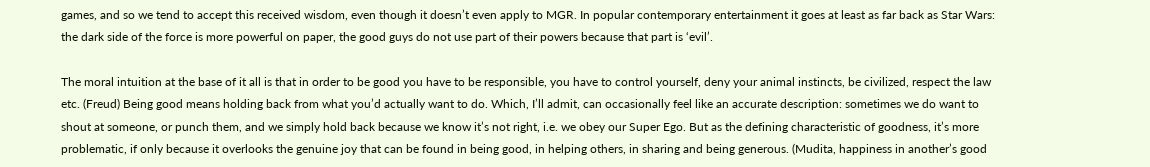games, and so we tend to accept this received wisdom, even though it doesn’t even apply to MGR. In popular contemporary entertainment it goes at least as far back as Star Wars: the dark side of the force is more powerful on paper, the good guys do not use part of their powers because that part is ‘evil’.

The moral intuition at the base of it all is that in order to be good you have to be responsible, you have to control yourself, deny your animal instincts, be civilized, respect the law etc. (Freud) Being good means holding back from what you’d actually want to do. Which, I’ll admit, can occasionally feel like an accurate description: sometimes we do want to shout at someone, or punch them, and we simply hold back because we know it’s not right, i.e. we obey our Super Ego. But as the defining characteristic of goodness, it’s more problematic, if only because it overlooks the genuine joy that can be found in being good, in helping others, in sharing and being generous. (Mudita, happiness in another’s good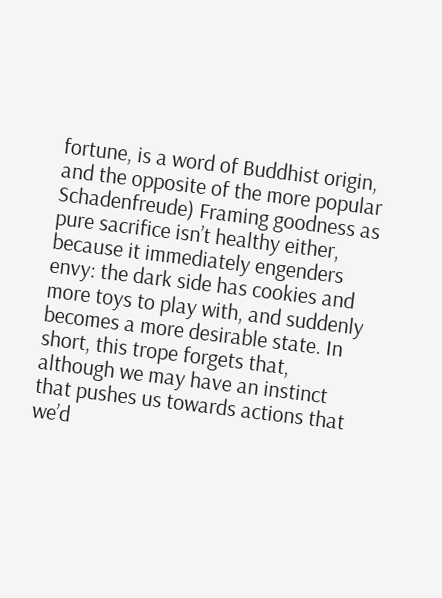fortune, is a word of Buddhist origin, and the opposite of the more popular Schadenfreude) Framing goodness as pure sacrifice isn’t healthy either, because it immediately engenders envy: the dark side has cookies and more toys to play with, and suddenly becomes a more desirable state. In short, this trope forgets that, although we may have an instinct that pushes us towards actions that we’d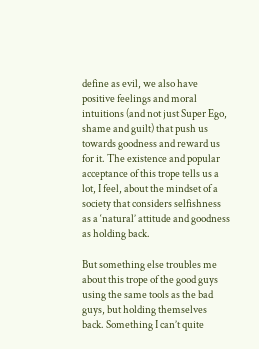define as evil, we also have positive feelings and moral intuitions (and not just Super Ego, shame and guilt) that push us towards goodness and reward us for it. The existence and popular acceptance of this trope tells us a lot, I feel, about the mindset of a society that considers selfishness as a ‘natural’ attitude and goodness as holding back.

But something else troubles me about this trope of the good guys using the same tools as the bad guys, but holding themselves back. Something I can’t quite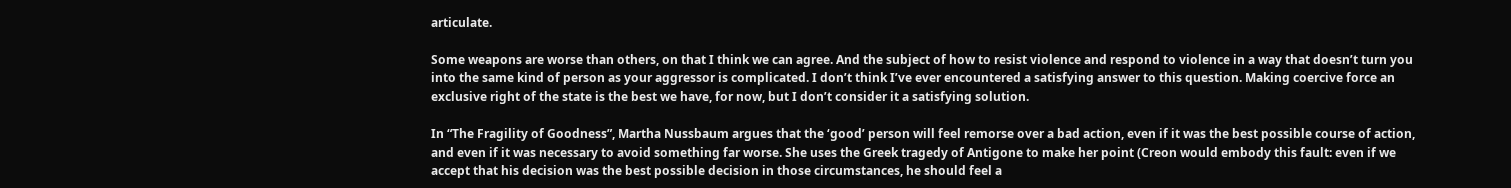articulate.

Some weapons are worse than others, on that I think we can agree. And the subject of how to resist violence and respond to violence in a way that doesn’t turn you into the same kind of person as your aggressor is complicated. I don’t think I’ve ever encountered a satisfying answer to this question. Making coercive force an exclusive right of the state is the best we have, for now, but I don’t consider it a satisfying solution.

In “The Fragility of Goodness”, Martha Nussbaum argues that the ‘good’ person will feel remorse over a bad action, even if it was the best possible course of action, and even if it was necessary to avoid something far worse. She uses the Greek tragedy of Antigone to make her point (Creon would embody this fault: even if we accept that his decision was the best possible decision in those circumstances, he should feel a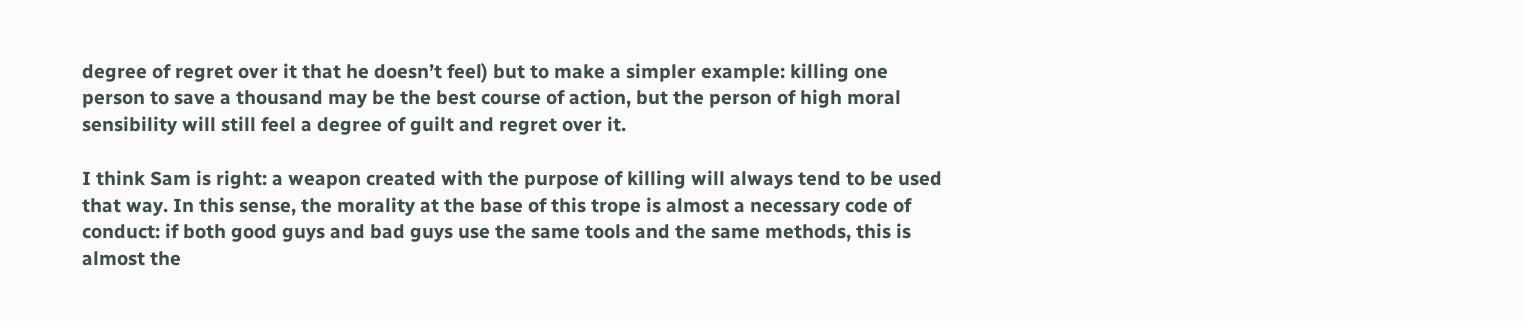degree of regret over it that he doesn’t feel) but to make a simpler example: killing one person to save a thousand may be the best course of action, but the person of high moral sensibility will still feel a degree of guilt and regret over it.

I think Sam is right: a weapon created with the purpose of killing will always tend to be used that way. In this sense, the morality at the base of this trope is almost a necessary code of conduct: if both good guys and bad guys use the same tools and the same methods, this is almost the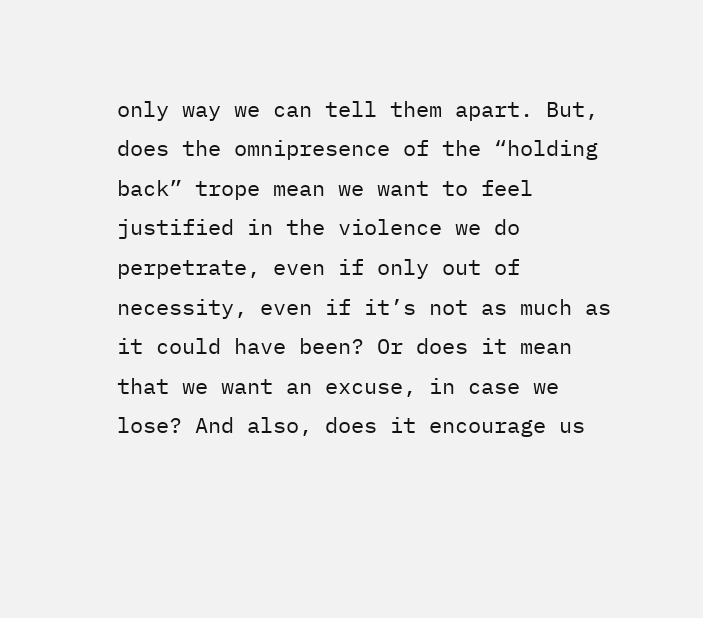only way we can tell them apart. But, does the omnipresence of the “holding back” trope mean we want to feel justified in the violence we do perpetrate, even if only out of necessity, even if it’s not as much as it could have been? Or does it mean that we want an excuse, in case we lose? And also, does it encourage us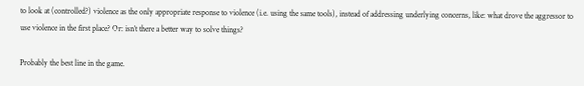to look at (controlled?) violence as the only appropriate response to violence (i.e. using the same tools), instead of addressing underlying concerns, like: what drove the aggressor to use violence in the first place? Or: isn’t there a better way to solve things?

Probably the best line in the game.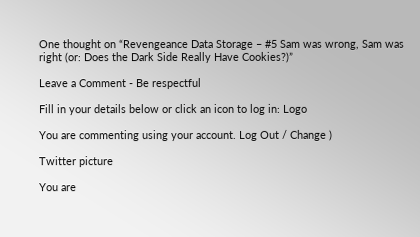One thought on “Revengeance Data Storage – #5 Sam was wrong, Sam was right (or: Does the Dark Side Really Have Cookies?)”

Leave a Comment - Be respectful

Fill in your details below or click an icon to log in: Logo

You are commenting using your account. Log Out / Change )

Twitter picture

You are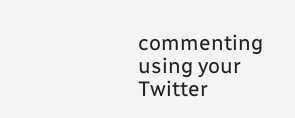commenting using your Twitter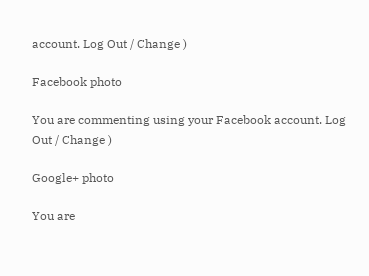account. Log Out / Change )

Facebook photo

You are commenting using your Facebook account. Log Out / Change )

Google+ photo

You are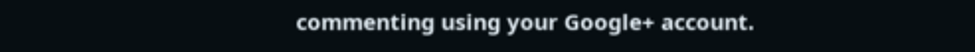commenting using your Google+ account.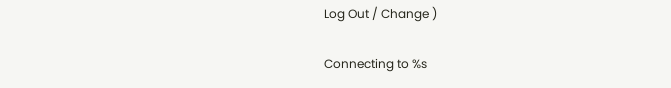Log Out / Change )

Connecting to %s